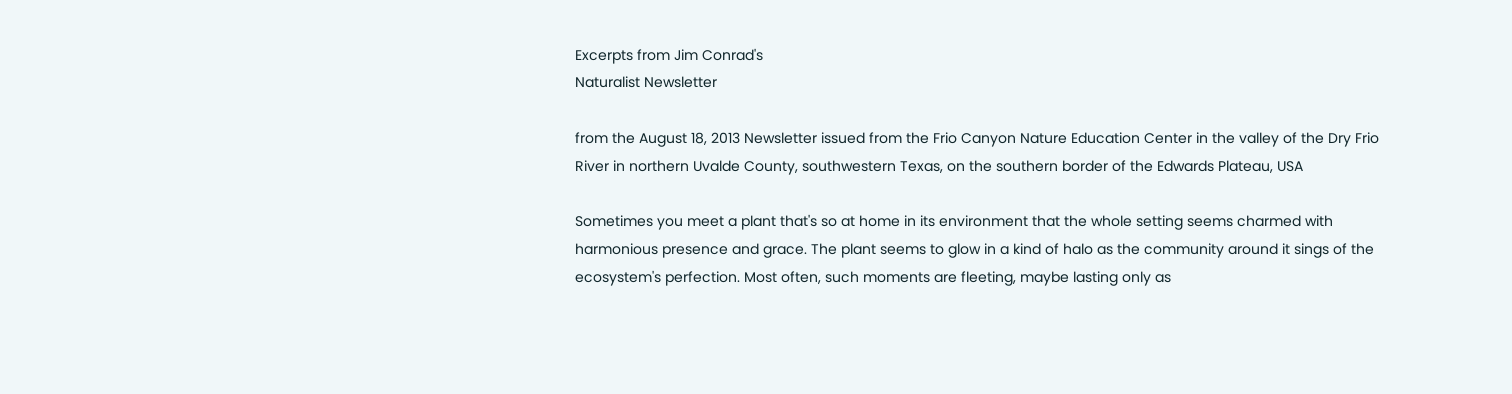Excerpts from Jim Conrad's
Naturalist Newsletter

from the August 18, 2013 Newsletter issued from the Frio Canyon Nature Education Center in the valley of the Dry Frio River in northern Uvalde County, southwestern Texas, on the southern border of the Edwards Plateau, USA

Sometimes you meet a plant that's so at home in its environment that the whole setting seems charmed with harmonious presence and grace. The plant seems to glow in a kind of halo as the community around it sings of the ecosystem's perfection. Most often, such moments are fleeting, maybe lasting only as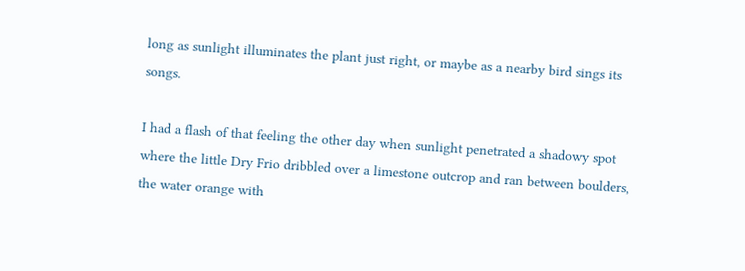long as sunlight illuminates the plant just right, or maybe as a nearby bird sings its songs.

I had a flash of that feeling the other day when sunlight penetrated a shadowy spot where the little Dry Frio dribbled over a limestone outcrop and ran between boulders, the water orange with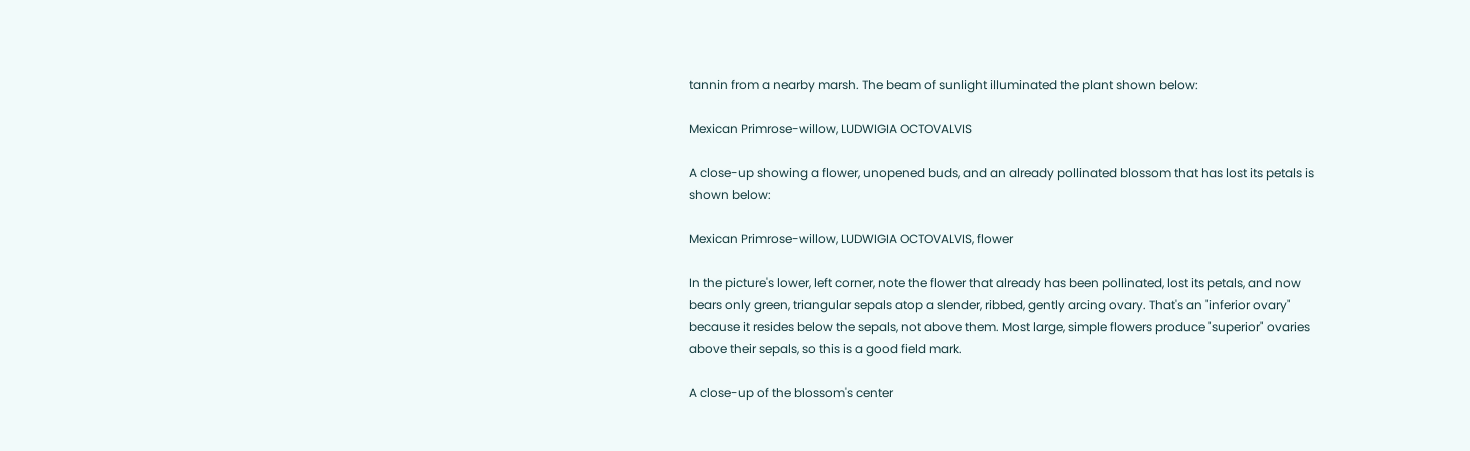tannin from a nearby marsh. The beam of sunlight illuminated the plant shown below:

Mexican Primrose-willow, LUDWIGIA OCTOVALVIS

A close-up showing a flower, unopened buds, and an already pollinated blossom that has lost its petals is shown below:

Mexican Primrose-willow, LUDWIGIA OCTOVALVIS, flower

In the picture's lower, left corner, note the flower that already has been pollinated, lost its petals, and now bears only green, triangular sepals atop a slender, ribbed, gently arcing ovary. That's an "inferior ovary" because it resides below the sepals, not above them. Most large, simple flowers produce "superior" ovaries above their sepals, so this is a good field mark.

A close-up of the blossom's center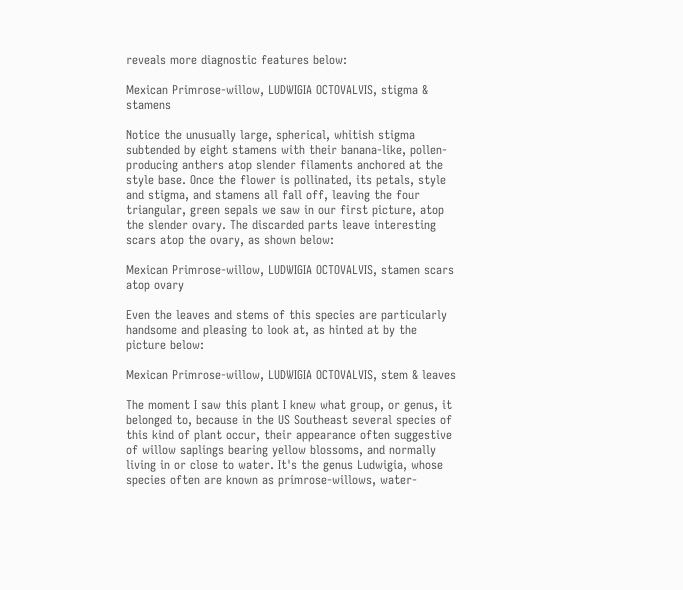reveals more diagnostic features below:

Mexican Primrose-willow, LUDWIGIA OCTOVALVIS, stigma & stamens

Notice the unusually large, spherical, whitish stigma subtended by eight stamens with their banana-like, pollen-producing anthers atop slender filaments anchored at the style base. Once the flower is pollinated, its petals, style and stigma, and stamens all fall off, leaving the four triangular, green sepals we saw in our first picture, atop the slender ovary. The discarded parts leave interesting scars atop the ovary, as shown below:

Mexican Primrose-willow, LUDWIGIA OCTOVALVIS, stamen scars atop ovary

Even the leaves and stems of this species are particularly handsome and pleasing to look at, as hinted at by the picture below:

Mexican Primrose-willow, LUDWIGIA OCTOVALVIS, stem & leaves

The moment I saw this plant I knew what group, or genus, it belonged to, because in the US Southeast several species of this kind of plant occur, their appearance often suggestive of willow saplings bearing yellow blossoms, and normally living in or close to water. It's the genus Ludwigia, whose species often are known as primrose-willows, water-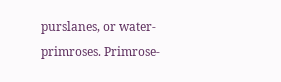purslanes, or water-primroses. Primrose-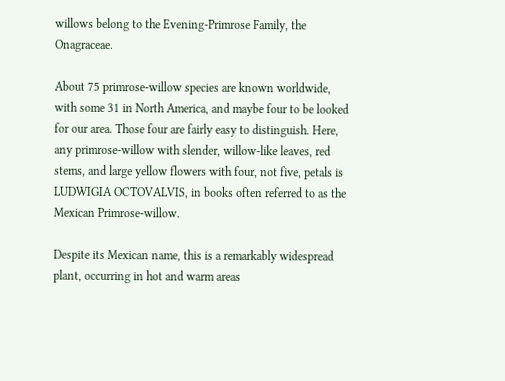willows belong to the Evening-Primrose Family, the Onagraceae.

About 75 primrose-willow species are known worldwide, with some 31 in North America, and maybe four to be looked for our area. Those four are fairly easy to distinguish. Here, any primrose-willow with slender, willow-like leaves, red stems, and large yellow flowers with four, not five, petals is LUDWIGIA OCTOVALVIS, in books often referred to as the Mexican Primrose-willow.

Despite its Mexican name, this is a remarkably widespread plant, occurring in hot and warm areas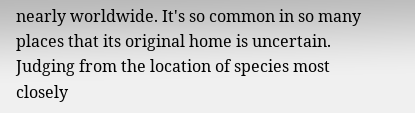nearly worldwide. It's so common in so many places that its original home is uncertain. Judging from the location of species most closely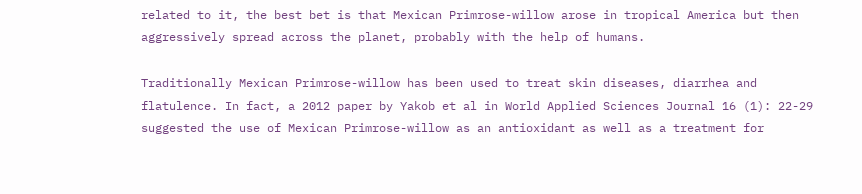related to it, the best bet is that Mexican Primrose-willow arose in tropical America but then aggressively spread across the planet, probably with the help of humans.

Traditionally Mexican Primrose-willow has been used to treat skin diseases, diarrhea and flatulence. In fact, a 2012 paper by Yakob et al in World Applied Sciences Journal 16 (1): 22-29 suggested the use of Mexican Primrose-willow as an antioxidant as well as a treatment for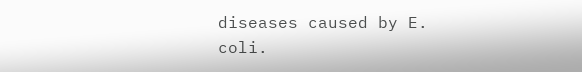diseases caused by E. coli.